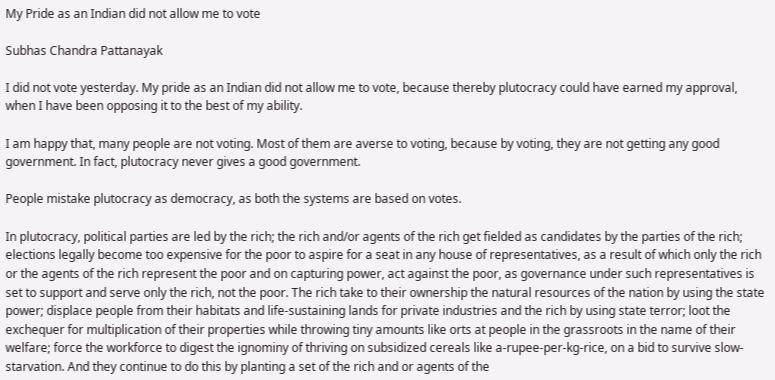My Pride as an Indian did not allow me to vote

Subhas Chandra Pattanayak

I did not vote yesterday. My pride as an Indian did not allow me to vote, because thereby plutocracy could have earned my approval, when I have been opposing it to the best of my ability.

I am happy that, many people are not voting. Most of them are averse to voting, because by voting, they are not getting any good government. In fact, plutocracy never gives a good government.

People mistake plutocracy as democracy, as both the systems are based on votes.

In plutocracy, political parties are led by the rich; the rich and/or agents of the rich get fielded as candidates by the parties of the rich; elections legally become too expensive for the poor to aspire for a seat in any house of representatives, as a result of which only the rich or the agents of the rich represent the poor and on capturing power, act against the poor, as governance under such representatives is set to support and serve only the rich, not the poor. The rich take to their ownership the natural resources of the nation by using the state power; displace people from their habitats and life-sustaining lands for private industries and the rich by using state terror; loot the exchequer for multiplication of their properties while throwing tiny amounts like orts at people in the grassroots in the name of their welfare; force the workforce to digest the ignominy of thriving on subsidized cereals like a-rupee-per-kg-rice, on a bid to survive slow-starvation. And they continue to do this by planting a set of the rich and or agents of the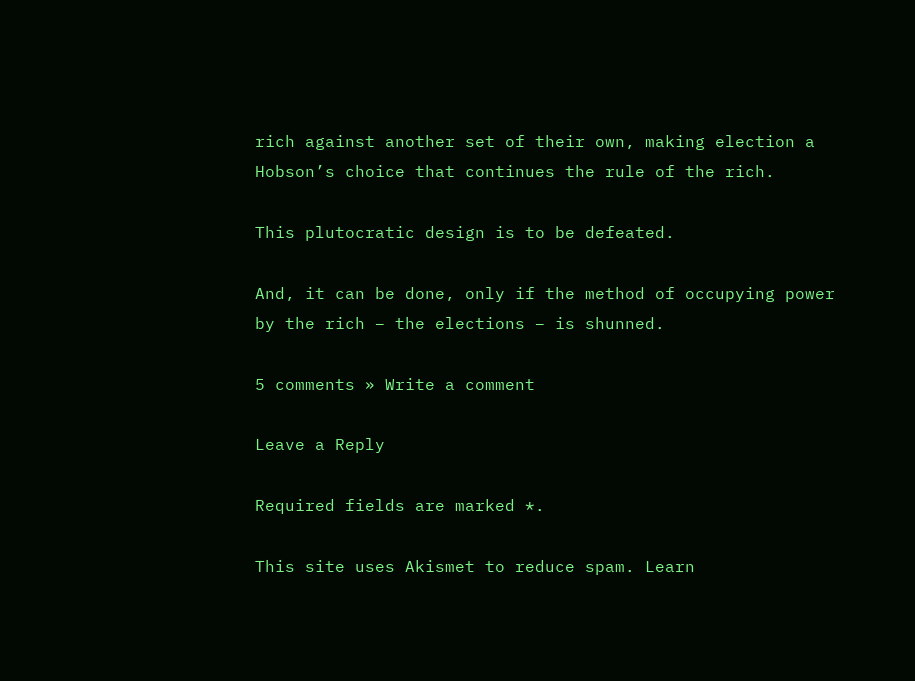rich against another set of their own, making election a Hobson’s choice that continues the rule of the rich.

This plutocratic design is to be defeated.

And, it can be done, only if the method of occupying power by the rich – the elections – is shunned.

5 comments » Write a comment

Leave a Reply

Required fields are marked *.

This site uses Akismet to reduce spam. Learn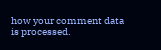how your comment data is processed.